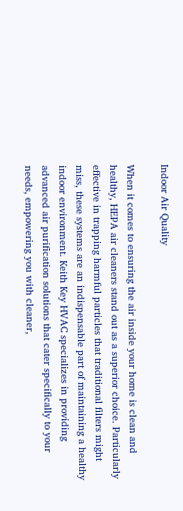Indoor Air Quality

When it comes to ensuring the air inside your home is clean and healthy, HEPA air cleaners stand out as a superior choice. Particularly effective in trapping harmful particles that traditional filters might miss, these systems are an indispensable part of maintaining a healthy indoor environment. Keith Key HVAC specializes in providing advanced air purification solutions that cater specifically to your needs, empowering you with cleaner,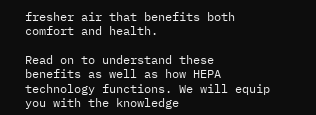fresher air that benefits both comfort and health.

Read on to understand these benefits as well as how HEPA technology functions. We will equip you with the knowledge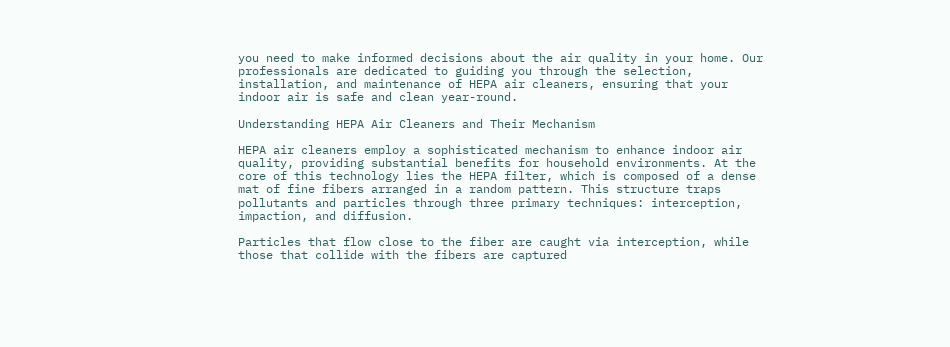you need to make informed decisions about the air quality in your home. Our professionals are dedicated to guiding you through the selection, installation, and maintenance of HEPA air cleaners, ensuring that your indoor air is safe and clean year-round.

Understanding HEPA Air Cleaners and Their Mechanism

HEPA air cleaners employ a sophisticated mechanism to enhance indoor air quality, providing substantial benefits for household environments. At the core of this technology lies the HEPA filter, which is composed of a dense mat of fine fibers arranged in a random pattern. This structure traps pollutants and particles through three primary techniques: interception, impaction, and diffusion.

Particles that flow close to the fiber are caught via interception, while those that collide with the fibers are captured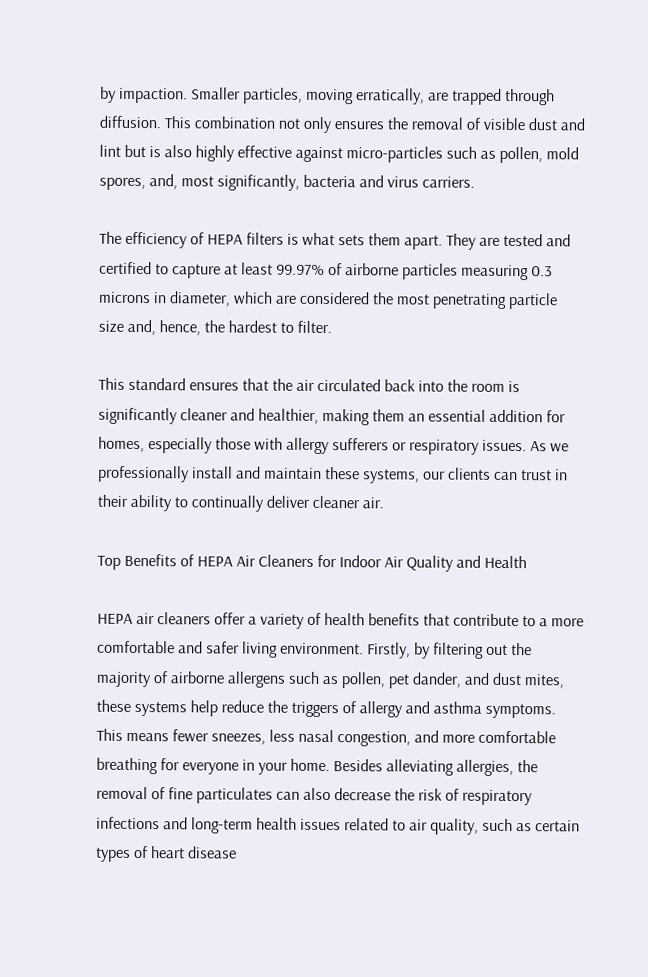by impaction. Smaller particles, moving erratically, are trapped through diffusion. This combination not only ensures the removal of visible dust and lint but is also highly effective against micro-particles such as pollen, mold spores, and, most significantly, bacteria and virus carriers.

The efficiency of HEPA filters is what sets them apart. They are tested and certified to capture at least 99.97% of airborne particles measuring 0.3 microns in diameter, which are considered the most penetrating particle size and, hence, the hardest to filter.

This standard ensures that the air circulated back into the room is significantly cleaner and healthier, making them an essential addition for homes, especially those with allergy sufferers or respiratory issues. As we professionally install and maintain these systems, our clients can trust in their ability to continually deliver cleaner air.

Top Benefits of HEPA Air Cleaners for Indoor Air Quality and Health

HEPA air cleaners offer a variety of health benefits that contribute to a more comfortable and safer living environment. Firstly, by filtering out the majority of airborne allergens such as pollen, pet dander, and dust mites, these systems help reduce the triggers of allergy and asthma symptoms. This means fewer sneezes, less nasal congestion, and more comfortable breathing for everyone in your home. Besides alleviating allergies, the removal of fine particulates can also decrease the risk of respiratory infections and long-term health issues related to air quality, such as certain types of heart disease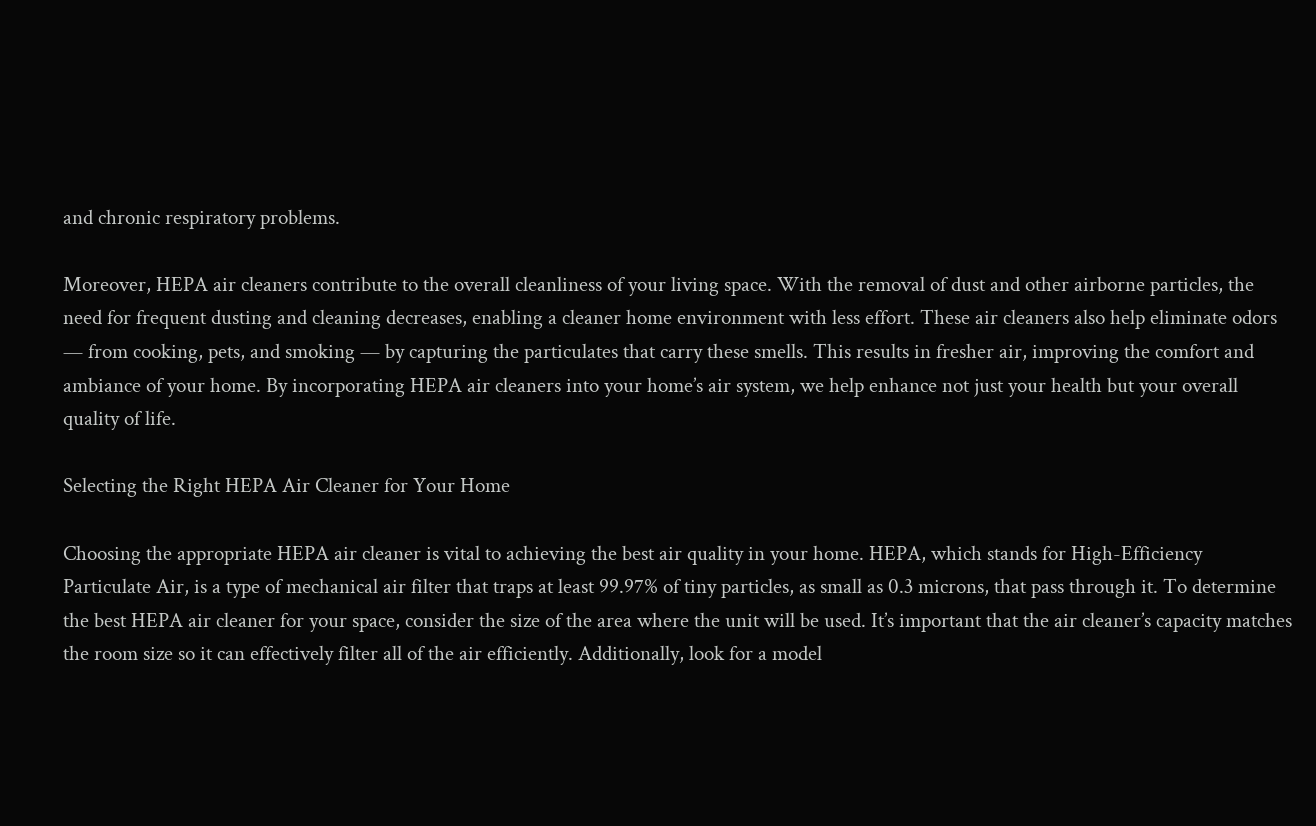and chronic respiratory problems.

Moreover, HEPA air cleaners contribute to the overall cleanliness of your living space. With the removal of dust and other airborne particles, the need for frequent dusting and cleaning decreases, enabling a cleaner home environment with less effort. These air cleaners also help eliminate odors — from cooking, pets, and smoking — by capturing the particulates that carry these smells. This results in fresher air, improving the comfort and ambiance of your home. By incorporating HEPA air cleaners into your home’s air system, we help enhance not just your health but your overall quality of life.

Selecting the Right HEPA Air Cleaner for Your Home

Choosing the appropriate HEPA air cleaner is vital to achieving the best air quality in your home. HEPA, which stands for High-Efficiency Particulate Air, is a type of mechanical air filter that traps at least 99.97% of tiny particles, as small as 0.3 microns, that pass through it. To determine the best HEPA air cleaner for your space, consider the size of the area where the unit will be used. It’s important that the air cleaner’s capacity matches the room size so it can effectively filter all of the air efficiently. Additionally, look for a model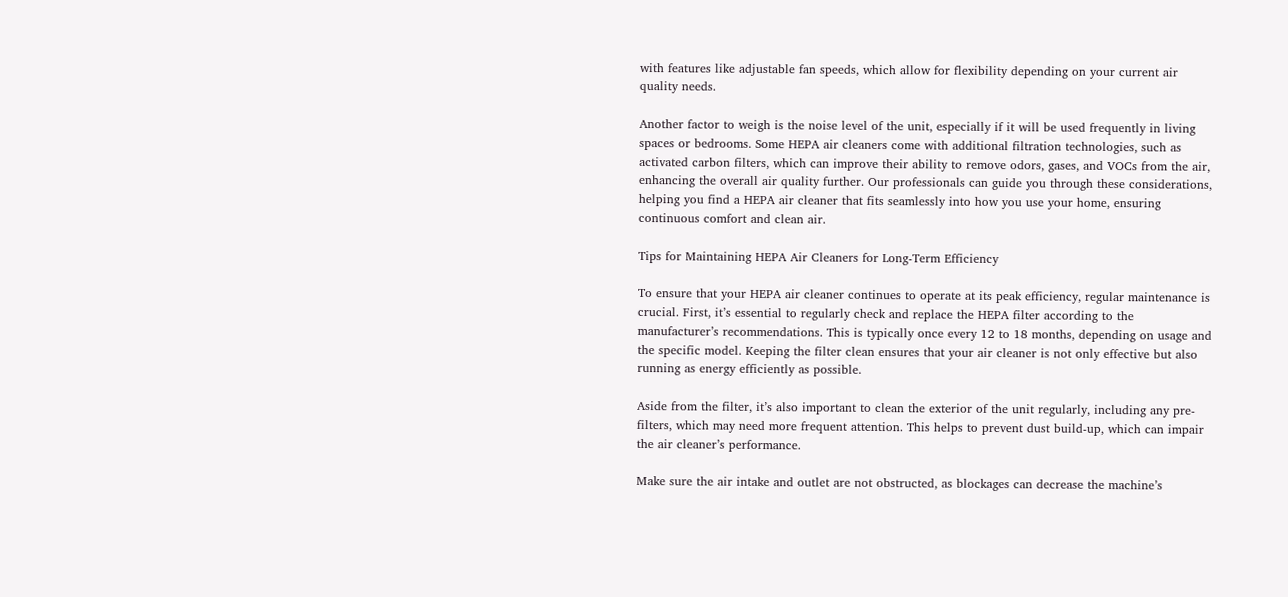with features like adjustable fan speeds, which allow for flexibility depending on your current air quality needs.

Another factor to weigh is the noise level of the unit, especially if it will be used frequently in living spaces or bedrooms. Some HEPA air cleaners come with additional filtration technologies, such as activated carbon filters, which can improve their ability to remove odors, gases, and VOCs from the air, enhancing the overall air quality further. Our professionals can guide you through these considerations, helping you find a HEPA air cleaner that fits seamlessly into how you use your home, ensuring continuous comfort and clean air.

Tips for Maintaining HEPA Air Cleaners for Long-Term Efficiency

To ensure that your HEPA air cleaner continues to operate at its peak efficiency, regular maintenance is crucial. First, it’s essential to regularly check and replace the HEPA filter according to the manufacturer’s recommendations. This is typically once every 12 to 18 months, depending on usage and the specific model. Keeping the filter clean ensures that your air cleaner is not only effective but also running as energy efficiently as possible.

Aside from the filter, it’s also important to clean the exterior of the unit regularly, including any pre-filters, which may need more frequent attention. This helps to prevent dust build-up, which can impair the air cleaner’s performance.

Make sure the air intake and outlet are not obstructed, as blockages can decrease the machine’s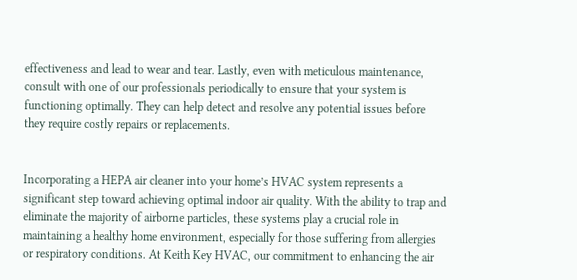effectiveness and lead to wear and tear. Lastly, even with meticulous maintenance, consult with one of our professionals periodically to ensure that your system is functioning optimally. They can help detect and resolve any potential issues before they require costly repairs or replacements.


Incorporating a HEPA air cleaner into your home’s HVAC system represents a significant step toward achieving optimal indoor air quality. With the ability to trap and eliminate the majority of airborne particles, these systems play a crucial role in maintaining a healthy home environment, especially for those suffering from allergies or respiratory conditions. At Keith Key HVAC, our commitment to enhancing the air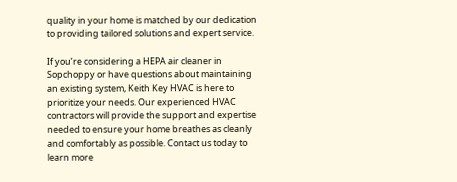quality in your home is matched by our dedication to providing tailored solutions and expert service.

If you’re considering a HEPA air cleaner in Sopchoppy or have questions about maintaining an existing system, Keith Key HVAC is here to prioritize your needs. Our experienced HVAC contractors will provide the support and expertise needed to ensure your home breathes as cleanly and comfortably as possible. Contact us today to learn more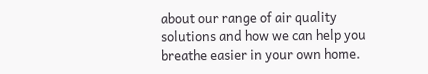about our range of air quality solutions and how we can help you breathe easier in your own home.